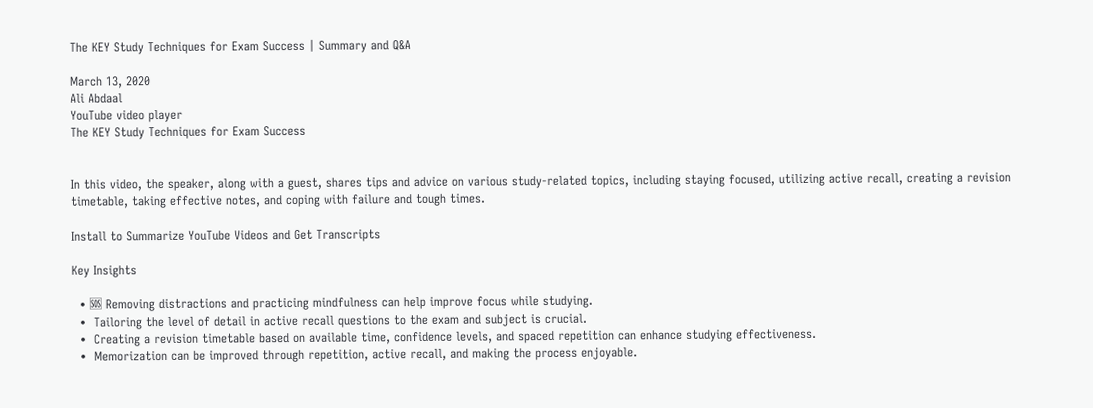The KEY Study Techniques for Exam Success | Summary and Q&A

March 13, 2020
Ali Abdaal
YouTube video player
The KEY Study Techniques for Exam Success


In this video, the speaker, along with a guest, shares tips and advice on various study-related topics, including staying focused, utilizing active recall, creating a revision timetable, taking effective notes, and coping with failure and tough times.

Install to Summarize YouTube Videos and Get Transcripts

Key Insights

  • 🆘 Removing distractions and practicing mindfulness can help improve focus while studying.
  •  Tailoring the level of detail in active recall questions to the exam and subject is crucial.
  •  Creating a revision timetable based on available time, confidence levels, and spaced repetition can enhance studying effectiveness.
  •  Memorization can be improved through repetition, active recall, and making the process enjoyable.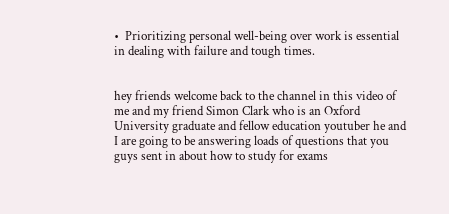•  Prioritizing personal well-being over work is essential in dealing with failure and tough times.


hey friends welcome back to the channel in this video of me and my friend Simon Clark who is an Oxford University graduate and fellow education youtuber he and I are going to be answering loads of questions that you guys sent in about how to study for exams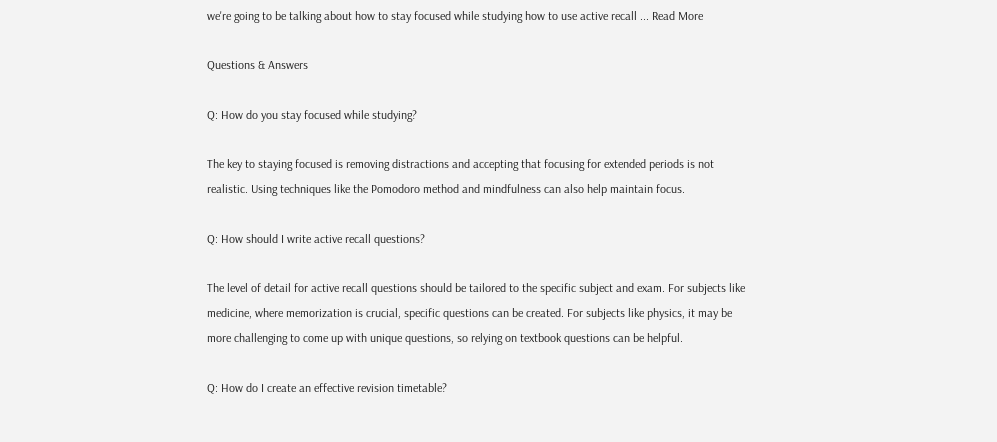we're going to be talking about how to stay focused while studying how to use active recall ... Read More

Questions & Answers

Q: How do you stay focused while studying?

The key to staying focused is removing distractions and accepting that focusing for extended periods is not realistic. Using techniques like the Pomodoro method and mindfulness can also help maintain focus.

Q: How should I write active recall questions?

The level of detail for active recall questions should be tailored to the specific subject and exam. For subjects like medicine, where memorization is crucial, specific questions can be created. For subjects like physics, it may be more challenging to come up with unique questions, so relying on textbook questions can be helpful.

Q: How do I create an effective revision timetable?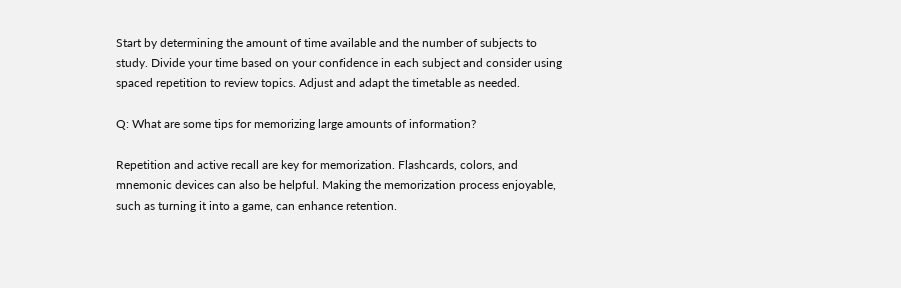Start by determining the amount of time available and the number of subjects to study. Divide your time based on your confidence in each subject and consider using spaced repetition to review topics. Adjust and adapt the timetable as needed.

Q: What are some tips for memorizing large amounts of information?

Repetition and active recall are key for memorization. Flashcards, colors, and mnemonic devices can also be helpful. Making the memorization process enjoyable, such as turning it into a game, can enhance retention.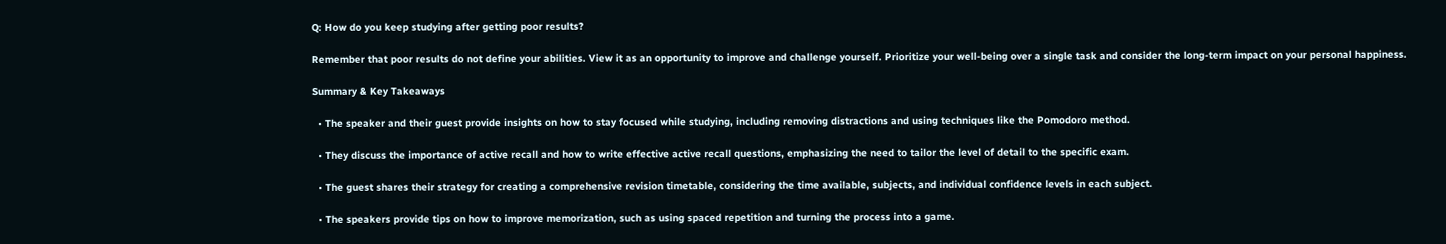Q: How do you keep studying after getting poor results?

Remember that poor results do not define your abilities. View it as an opportunity to improve and challenge yourself. Prioritize your well-being over a single task and consider the long-term impact on your personal happiness.

Summary & Key Takeaways

  • The speaker and their guest provide insights on how to stay focused while studying, including removing distractions and using techniques like the Pomodoro method.

  • They discuss the importance of active recall and how to write effective active recall questions, emphasizing the need to tailor the level of detail to the specific exam.

  • The guest shares their strategy for creating a comprehensive revision timetable, considering the time available, subjects, and individual confidence levels in each subject.

  • The speakers provide tips on how to improve memorization, such as using spaced repetition and turning the process into a game.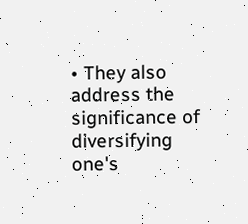• They also address the significance of diversifying one's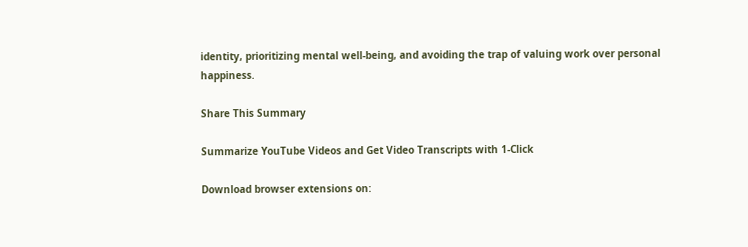identity, prioritizing mental well-being, and avoiding the trap of valuing work over personal happiness.

Share This Summary

Summarize YouTube Videos and Get Video Transcripts with 1-Click

Download browser extensions on: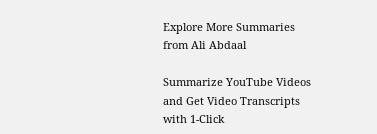Explore More Summaries from Ali Abdaal

Summarize YouTube Videos and Get Video Transcripts with 1-Click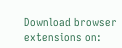Download browser extensions on: